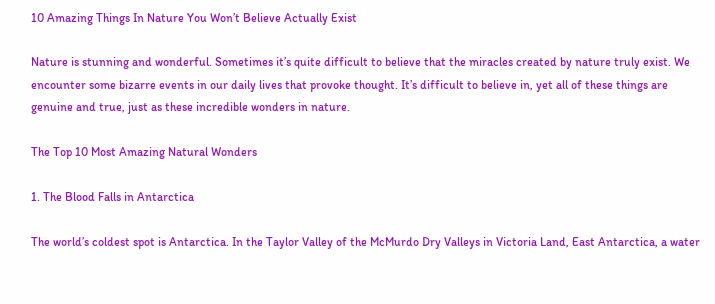10 Amazing Things In Nature You Won’t Believe Actually Exist

Nature is stunning and wonderful. Sometimes it’s quite difficult to believe that the miracles created by nature truly exist. We encounter some bizarre events in our daily lives that provoke thought. It’s difficult to believe in, yet all of these things are genuine and true, just as these incredible wonders in nature.

The Top 10 Most Amazing Natural Wonders

1. The Blood Falls in Antarctica

The world’s coldest spot is Antarctica. In the Taylor Valley of the McMurdo Dry Valleys in Victoria Land, East Antarctica, a water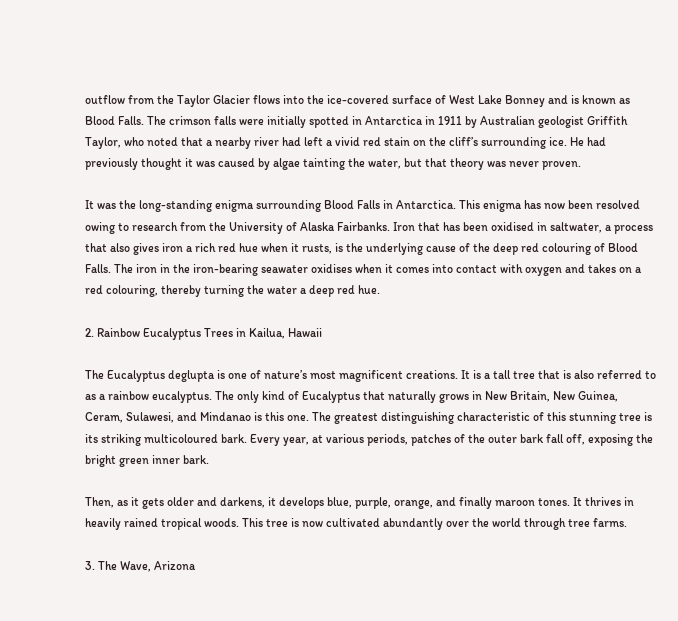outflow from the Taylor Glacier flows into the ice-covered surface of West Lake Bonney and is known as Blood Falls. The crimson falls were initially spotted in Antarctica in 1911 by Australian geologist Griffith Taylor, who noted that a nearby river had left a vivid red stain on the cliff’s surrounding ice. He had previously thought it was caused by algae tainting the water, but that theory was never proven.

It was the long-standing enigma surrounding Blood Falls in Antarctica. This enigma has now been resolved owing to research from the University of Alaska Fairbanks. Iron that has been oxidised in saltwater, a process that also gives iron a rich red hue when it rusts, is the underlying cause of the deep red colouring of Blood Falls. The iron in the iron-bearing seawater oxidises when it comes into contact with oxygen and takes on a red colouring, thereby turning the water a deep red hue.

2. Rainbow Eucalyptus Trees in Kailua, Hawaii

The Eucalyptus deglupta is one of nature’s most magnificent creations. It is a tall tree that is also referred to as a rainbow eucalyptus. The only kind of Eucalyptus that naturally grows in New Britain, New Guinea, Ceram, Sulawesi, and Mindanao is this one. The greatest distinguishing characteristic of this stunning tree is its striking multicoloured bark. Every year, at various periods, patches of the outer bark fall off, exposing the bright green inner bark.

Then, as it gets older and darkens, it develops blue, purple, orange, and finally maroon tones. It thrives in heavily rained tropical woods. This tree is now cultivated abundantly over the world through tree farms.

3. The Wave, Arizona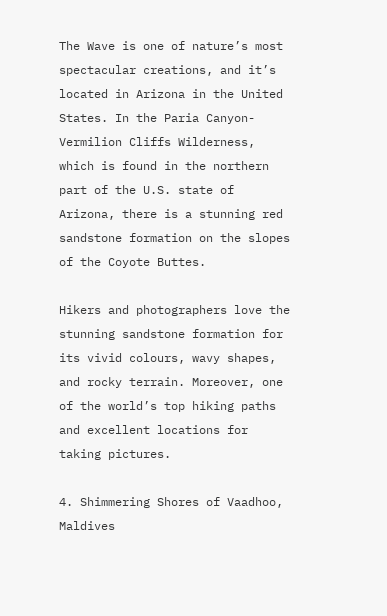The Wave is one of nature’s most spectacular creations, and it’s located in Arizona in the United States. In the Paria Canyon-Vermilion Cliffs Wilderness, which is found in the northern part of the U.S. state of Arizona, there is a stunning red sandstone formation on the slopes of the Coyote Buttes.

Hikers and photographers love the stunning sandstone formation for its vivid colours, wavy shapes, and rocky terrain. Moreover, one of the world’s top hiking paths and excellent locations for taking pictures.

4. Shimmering Shores of Vaadhoo, Maldives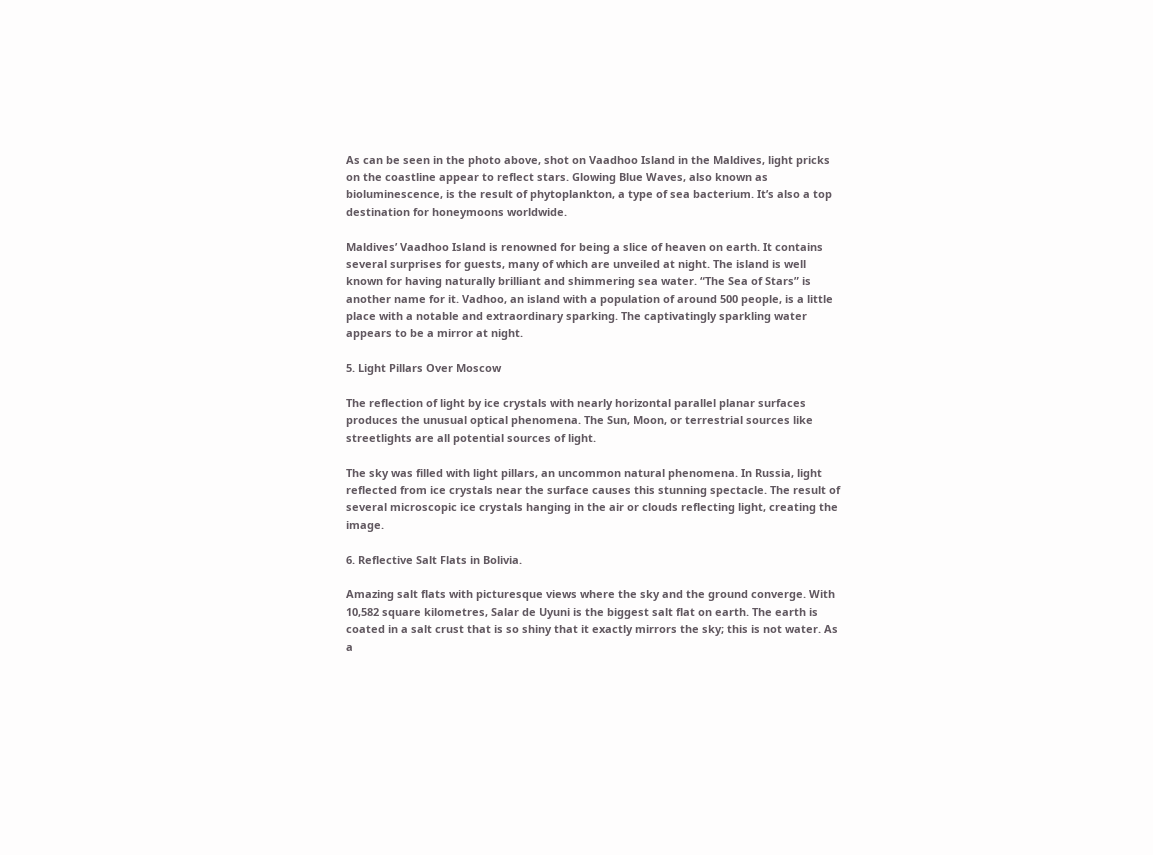As can be seen in the photo above, shot on Vaadhoo Island in the Maldives, light pricks on the coastline appear to reflect stars. Glowing Blue Waves, also known as bioluminescence, is the result of phytoplankton, a type of sea bacterium. It’s also a top destination for honeymoons worldwide.

Maldives’ Vaadhoo Island is renowned for being a slice of heaven on earth. It contains several surprises for guests, many of which are unveiled at night. The island is well known for having naturally brilliant and shimmering sea water. “The Sea of Stars” is another name for it. Vadhoo, an island with a population of around 500 people, is a little place with a notable and extraordinary sparking. The captivatingly sparkling water appears to be a mirror at night.

5. Light Pillars Over Moscow

The reflection of light by ice crystals with nearly horizontal parallel planar surfaces produces the unusual optical phenomena. The Sun, Moon, or terrestrial sources like streetlights are all potential sources of light.

The sky was filled with light pillars, an uncommon natural phenomena. In Russia, light reflected from ice crystals near the surface causes this stunning spectacle. The result of several microscopic ice crystals hanging in the air or clouds reflecting light, creating the image.

6. Reflective Salt Flats in Bolivia.

Amazing salt flats with picturesque views where the sky and the ground converge. With 10,582 square kilometres, Salar de Uyuni is the biggest salt flat on earth. The earth is coated in a salt crust that is so shiny that it exactly mirrors the sky; this is not water. As a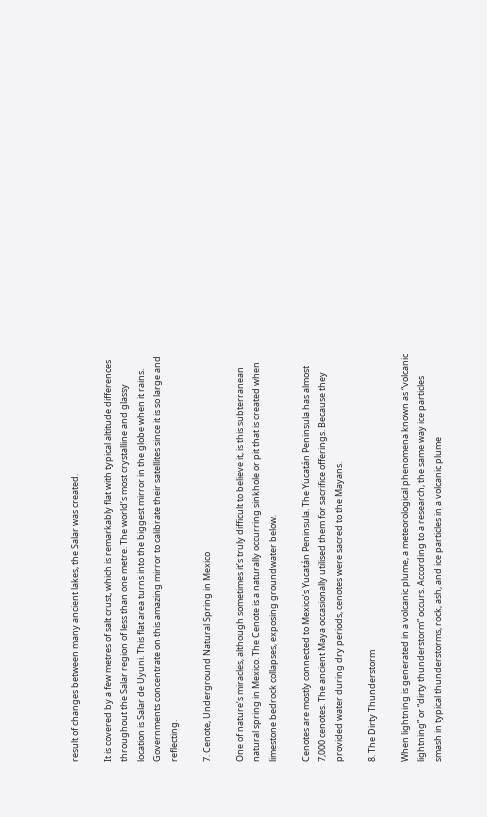result of changes between many ancient lakes, the Salar was created.

It is covered by a few metres of salt crust, which is remarkably flat with typical altitude differences throughout the Salar region of less than one metre. The world’s most crystalline and glassy location is Salar de Uyuni. This flat area turns into the biggest mirror in the globe when it rains. Governments concentrate on this amazing mirror to calibrate their satellites since it is so large and reflecting.

7. Cenote, Underground Natural Spring in Mexico

One of nature’s miracles, although sometimes it’s truly difficult to believe it, is this subterranean natural spring in Mexico. The Cenote is a naturally occurring sinkhole or pit that is created when limestone bedrock collapses, exposing groundwater below.

Cenotes are mostly connected to Mexico’s Yucatán Peninsula. The Yucatán Peninsula has almost 7,000 cenotes. The ancient Maya occasionally utilised them for sacrifice offerings. Because they provided water during dry periods, cenotes were sacred to the Mayans.

8. The Dirty Thunderstorm

When lightning is generated in a volcanic plume, a meteorological phenomena known as “volcanic lightning” or “dirty thunderstorm” occurs. According to a research, the same way ice particles smash in typical thunderstorms, rock, ash, and ice particles in a volcanic plume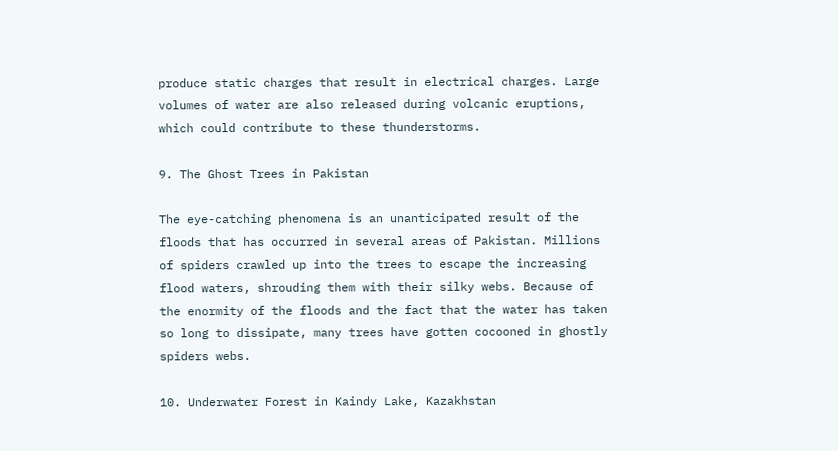produce static charges that result in electrical charges. Large volumes of water are also released during volcanic eruptions, which could contribute to these thunderstorms.

9. The Ghost Trees in Pakistan

The eye-catching phenomena is an unanticipated result of the floods that has occurred in several areas of Pakistan. Millions of spiders crawled up into the trees to escape the increasing flood waters, shrouding them with their silky webs. Because of the enormity of the floods and the fact that the water has taken so long to dissipate, many trees have gotten cocooned in ghostly spiders webs.

10. Underwater Forest in Kaindy Lake, Kazakhstan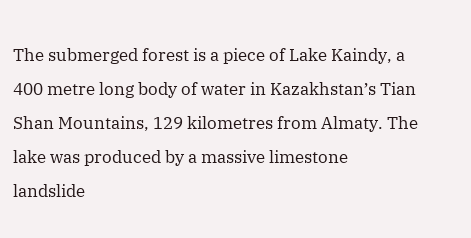The submerged forest is a piece of Lake Kaindy, a 400 metre long body of water in Kazakhstan’s Tian Shan Mountains, 129 kilometres from Almaty. The lake was produced by a massive limestone landslide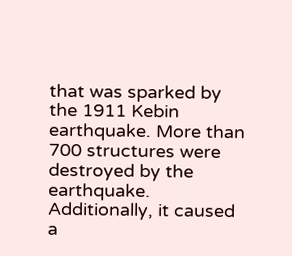that was sparked by the 1911 Kebin earthquake. More than 700 structures were destroyed by the earthquake. Additionally, it caused a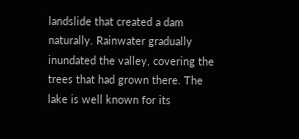landslide that created a dam naturally. Rainwater gradually inundated the valley, covering the trees that had grown there. The lake is well known for its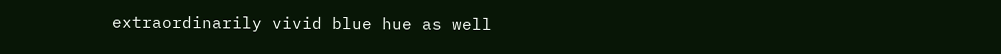extraordinarily vivid blue hue as well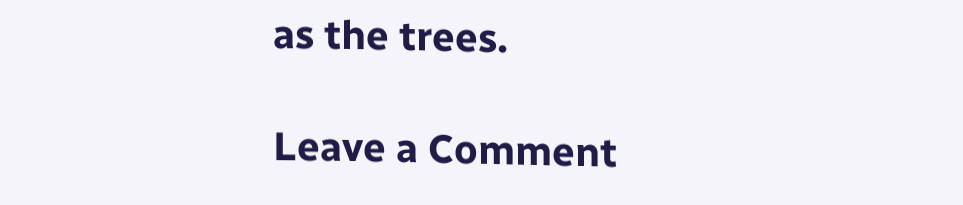as the trees.

Leave a Comment